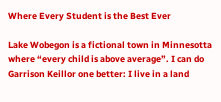Where Every Student is the Best Ever

Lake Wobegon is a fictional town in Minnesotta where “every child is above average”. I can do Garrison Keillor one better: I live in a land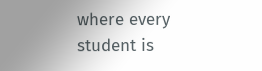where every student is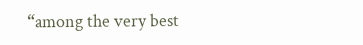“among the very best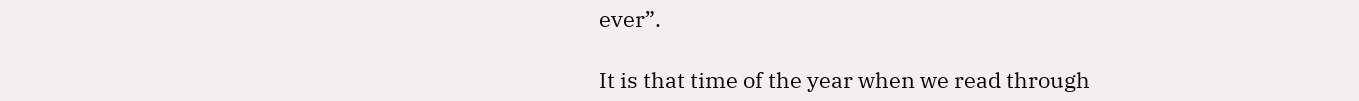ever”.

It is that time of the year when we read through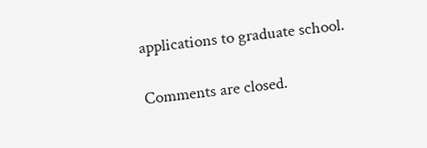applications to graduate school.

Comments are closed.